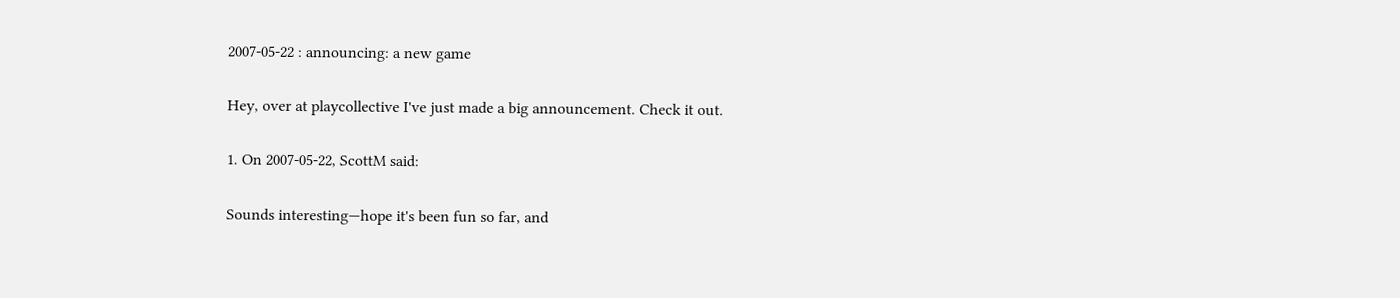2007-05-22 : announcing: a new game

Hey, over at playcollective I've just made a big announcement. Check it out.

1. On 2007-05-22, ScottM said:

Sounds interesting—hope it's been fun so far, and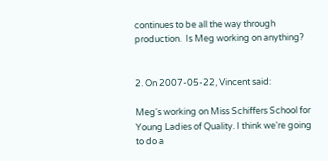continues to be all the way through production.  Is Meg working on anything?


2. On 2007-05-22, Vincent said:

Meg's working on Miss Schiffers School for Young Ladies of Quality. I think we're going to do a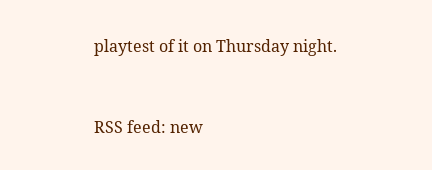playtest of it on Thursday night.


RSS feed: new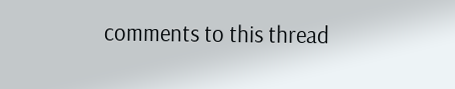comments to this thread